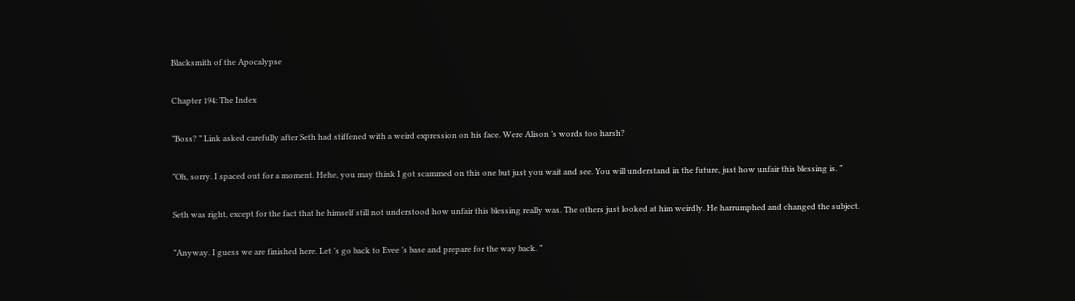Blacksmith of the Apocalypse

Chapter 194: The Index

”Boss? ” Link asked carefully after Seth had stiffened with a weird expression on his face. Were Alison ’s words too harsh?

”Oh, sorry. I spaced out for a moment. Hehe, you may think I got scammed on this one but just you wait and see. You will understand in the future, just how unfair this blessing is. ”

Seth was right, except for the fact that he himself still not understood how unfair this blessing really was. The others just looked at him weirdly. He harrumphed and changed the subject.

”Anyway. I guess we are finished here. Let ’s go back to Evee ’s base and prepare for the way back. ”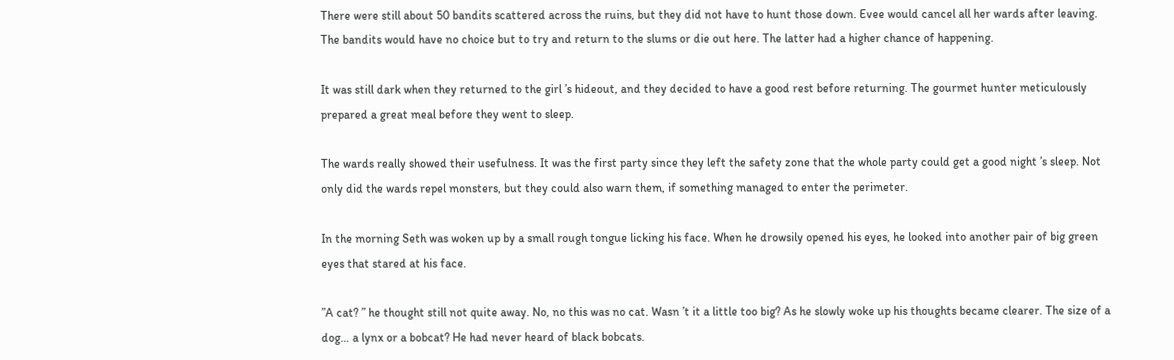There were still about 50 bandits scattered across the ruins, but they did not have to hunt those down. Evee would cancel all her wards after leaving. The bandits would have no choice but to try and return to the slums or die out here. The latter had a higher chance of happening.

It was still dark when they returned to the girl ’s hideout, and they decided to have a good rest before returning. The gourmet hunter meticulously prepared a great meal before they went to sleep.

The wards really showed their usefulness. It was the first party since they left the safety zone that the whole party could get a good night ’s sleep. Not only did the wards repel monsters, but they could also warn them, if something managed to enter the perimeter.

In the morning Seth was woken up by a small rough tongue licking his face. When he drowsily opened his eyes, he looked into another pair of big green eyes that stared at his face.

”A cat? ” he thought still not quite away. No, no this was no cat. Wasn ’t it a little too big? As he slowly woke up his thoughts became clearer. The size of a dog… a lynx or a bobcat? He had never heard of black bobcats.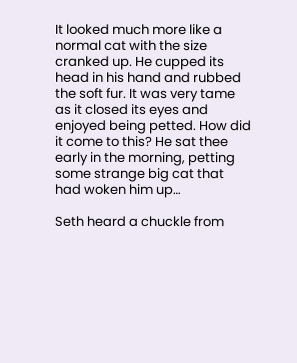It looked much more like a normal cat with the size cranked up. He cupped its head in his hand and rubbed the soft fur. It was very tame as it closed its eyes and enjoyed being petted. How did it come to this? He sat thee early in the morning, petting some strange big cat that had woken him up…

Seth heard a chuckle from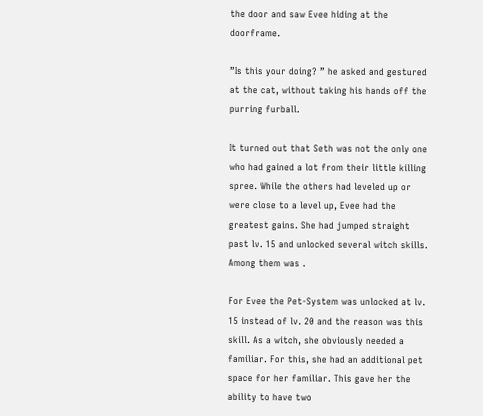the door and saw Evee hiding at the doorframe.

”Is this your doing? ” he asked and gestured at the cat, without taking his hands off the purring furball.

It turned out that Seth was not the only one who had gained a lot from their little killing spree. While the others had leveled up or were close to a level up, Evee had the greatest gains. She had jumped straight past lv. 15 and unlocked several witch skills. Among them was .

For Evee the Pet-System was unlocked at lv. 15 instead of lv. 20 and the reason was this skill. As a witch, she obviously needed a familiar. For this, she had an additional pet space for her familiar. This gave her the ability to have two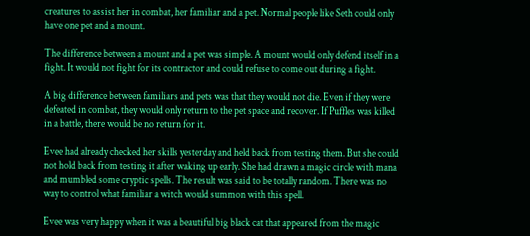creatures to assist her in combat, her familiar and a pet. Normal people like Seth could only have one pet and a mount.

The difference between a mount and a pet was simple. A mount would only defend itself in a fight. It would not fight for its contractor and could refuse to come out during a fight.

A big difference between familiars and pets was that they would not die. Even if they were defeated in combat, they would only return to the pet space and recover. If Puffles was killed in a battle, there would be no return for it.

Evee had already checked her skills yesterday and held back from testing them. But she could not hold back from testing it after waking up early. She had drawn a magic circle with mana and mumbled some cryptic spells. The result was said to be totally random. There was no way to control what familiar a witch would summon with this spell.

Evee was very happy when it was a beautiful big black cat that appeared from the magic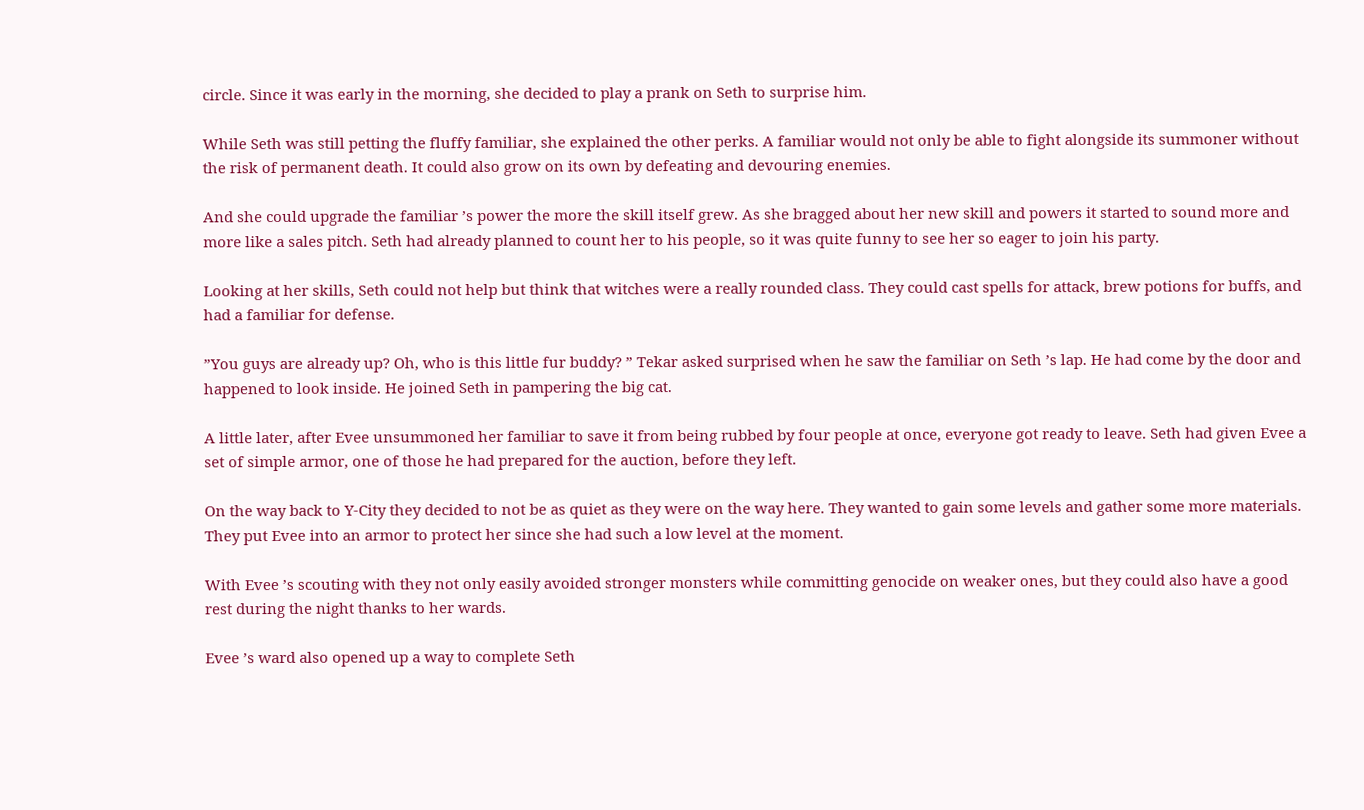circle. Since it was early in the morning, she decided to play a prank on Seth to surprise him.

While Seth was still petting the fluffy familiar, she explained the other perks. A familiar would not only be able to fight alongside its summoner without the risk of permanent death. It could also grow on its own by defeating and devouring enemies.

And she could upgrade the familiar ’s power the more the skill itself grew. As she bragged about her new skill and powers it started to sound more and more like a sales pitch. Seth had already planned to count her to his people, so it was quite funny to see her so eager to join his party.

Looking at her skills, Seth could not help but think that witches were a really rounded class. They could cast spells for attack, brew potions for buffs, and had a familiar for defense.

”You guys are already up? Oh, who is this little fur buddy? ” Tekar asked surprised when he saw the familiar on Seth ’s lap. He had come by the door and happened to look inside. He joined Seth in pampering the big cat.

A little later, after Evee unsummoned her familiar to save it from being rubbed by four people at once, everyone got ready to leave. Seth had given Evee a set of simple armor, one of those he had prepared for the auction, before they left.

On the way back to Y-City they decided to not be as quiet as they were on the way here. They wanted to gain some levels and gather some more materials. They put Evee into an armor to protect her since she had such a low level at the moment.

With Evee ’s scouting with they not only easily avoided stronger monsters while committing genocide on weaker ones, but they could also have a good rest during the night thanks to her wards.

Evee ’s ward also opened up a way to complete Seth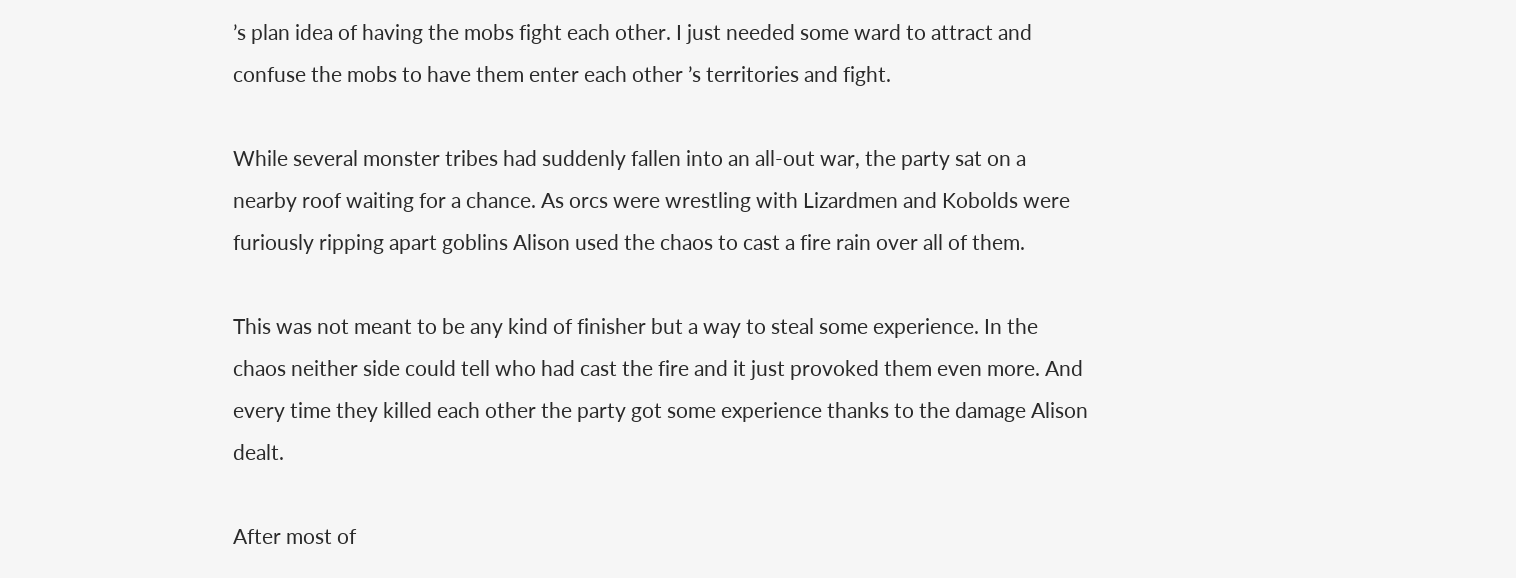’s plan idea of having the mobs fight each other. I just needed some ward to attract and confuse the mobs to have them enter each other ’s territories and fight.

While several monster tribes had suddenly fallen into an all-out war, the party sat on a nearby roof waiting for a chance. As orcs were wrestling with Lizardmen and Kobolds were furiously ripping apart goblins Alison used the chaos to cast a fire rain over all of them.

This was not meant to be any kind of finisher but a way to steal some experience. In the chaos neither side could tell who had cast the fire and it just provoked them even more. And every time they killed each other the party got some experience thanks to the damage Alison dealt.

After most of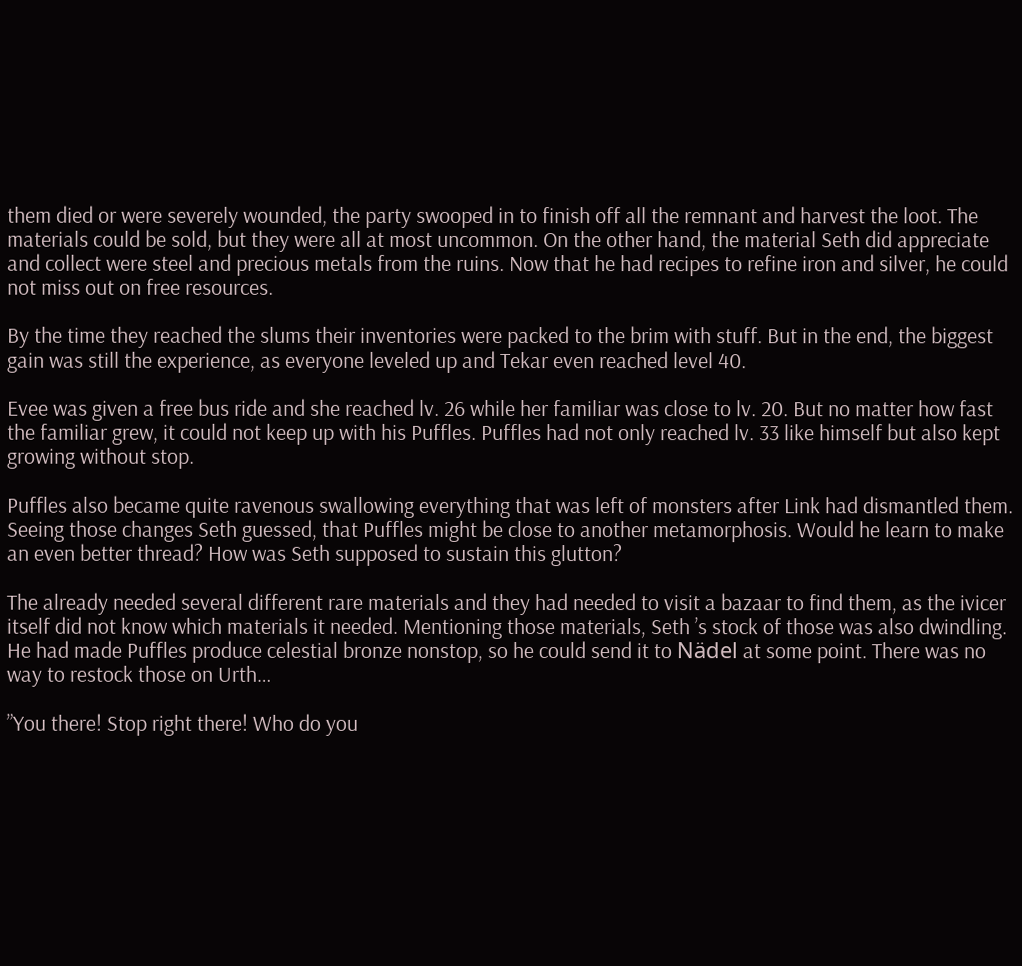them died or were severely wounded, the party swooped in to finish off all the remnant and harvest the loot. The materials could be sold, but they were all at most uncommon. On the other hand, the material Seth did appreciate and collect were steel and precious metals from the ruins. Now that he had recipes to refine iron and silver, he could not miss out on free resources.

By the time they reached the slums their inventories were packed to the brim with stuff. But in the end, the biggest gain was still the experience, as everyone leveled up and Tekar even reached level 40.

Evee was given a free bus ride and she reached lv. 26 while her familiar was close to lv. 20. But no matter how fast the familiar grew, it could not keep up with his Puffles. Puffles had not only reached lv. 33 like himself but also kept growing without stop.

Puffles also became quite ravenous swallowing everything that was left of monsters after Link had dismantled them. Seeing those changes Seth guessed, that Puffles might be close to another metamorphosis. Would he learn to make an even better thread? How was Seth supposed to sustain this glutton?

The already needed several different rare materials and they had needed to visit a bazaar to find them, as the ivicer itself did not know which materials it needed. Mentioning those materials, Seth ’s stock of those was also dwindling. He had made Puffles produce celestial bronze nonstop, so he could send it to Nädel at some point. There was no way to restock those on Urth…

”You there! Stop right there! Who do you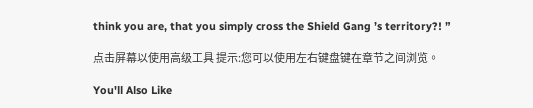think you are, that you simply cross the Shield Gang ’s territory?! ”

点击屏幕以使用高级工具 提示:您可以使用左右键盘键在章节之间浏览。

You'll Also Like